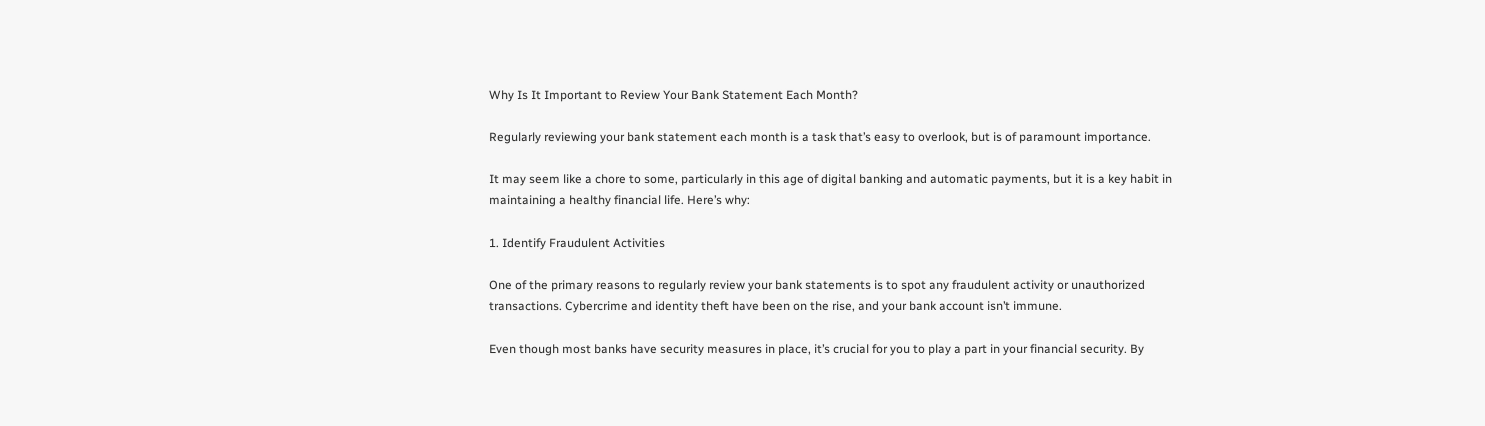Why Is It Important to Review Your Bank Statement Each Month?

Regularly reviewing your bank statement each month is a task that’s easy to overlook, but is of paramount importance.

It may seem like a chore to some, particularly in this age of digital banking and automatic payments, but it is a key habit in maintaining a healthy financial life. Here’s why:

1. Identify Fraudulent Activities

One of the primary reasons to regularly review your bank statements is to spot any fraudulent activity or unauthorized transactions. Cybercrime and identity theft have been on the rise, and your bank account isn’t immune.

Even though most banks have security measures in place, it’s crucial for you to play a part in your financial security. By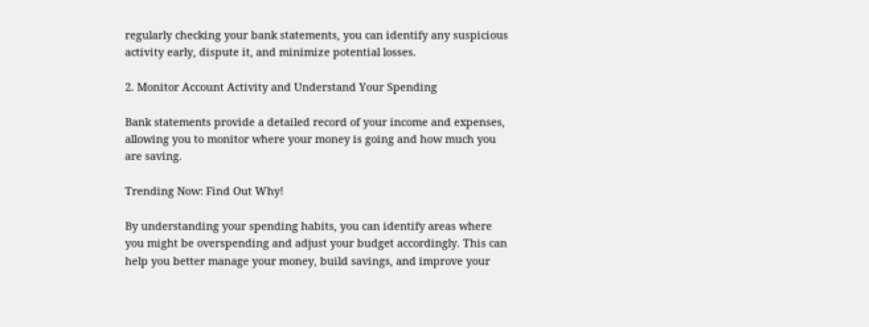regularly checking your bank statements, you can identify any suspicious activity early, dispute it, and minimize potential losses.

2. Monitor Account Activity and Understand Your Spending

Bank statements provide a detailed record of your income and expenses, allowing you to monitor where your money is going and how much you are saving.

Trending Now: Find Out Why!

By understanding your spending habits, you can identify areas where you might be overspending and adjust your budget accordingly. This can help you better manage your money, build savings, and improve your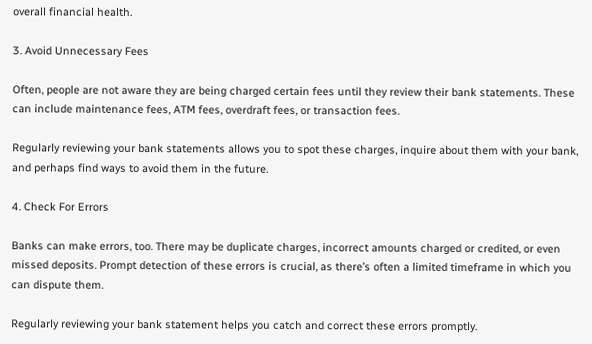overall financial health.

3. Avoid Unnecessary Fees

Often, people are not aware they are being charged certain fees until they review their bank statements. These can include maintenance fees, ATM fees, overdraft fees, or transaction fees.

Regularly reviewing your bank statements allows you to spot these charges, inquire about them with your bank, and perhaps find ways to avoid them in the future.

4. Check For Errors

Banks can make errors, too. There may be duplicate charges, incorrect amounts charged or credited, or even missed deposits. Prompt detection of these errors is crucial, as there’s often a limited timeframe in which you can dispute them.

Regularly reviewing your bank statement helps you catch and correct these errors promptly.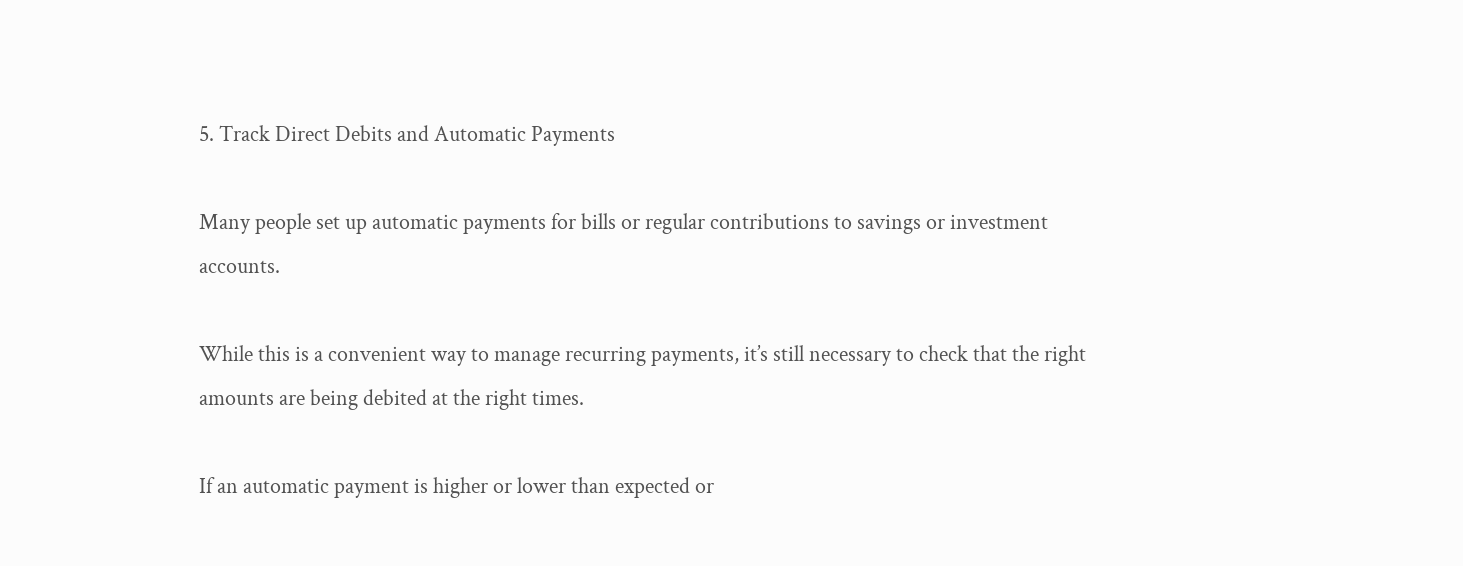5. Track Direct Debits and Automatic Payments

Many people set up automatic payments for bills or regular contributions to savings or investment accounts.

While this is a convenient way to manage recurring payments, it’s still necessary to check that the right amounts are being debited at the right times.

If an automatic payment is higher or lower than expected or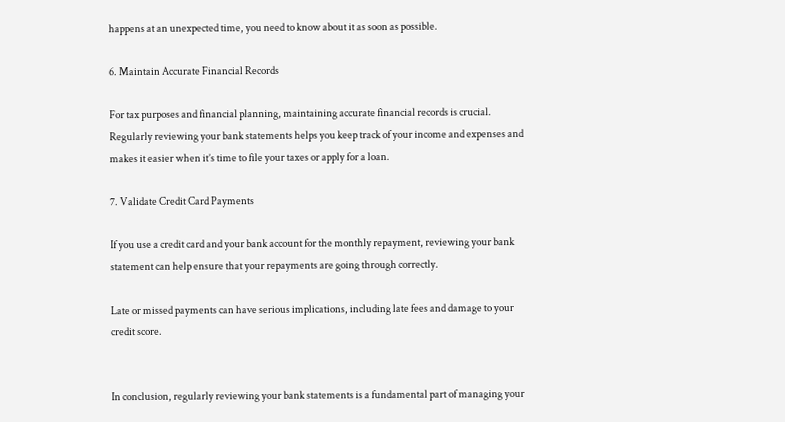happens at an unexpected time, you need to know about it as soon as possible.

6. Maintain Accurate Financial Records

For tax purposes and financial planning, maintaining accurate financial records is crucial. Regularly reviewing your bank statements helps you keep track of your income and expenses and makes it easier when it’s time to file your taxes or apply for a loan.

7. Validate Credit Card Payments

If you use a credit card and your bank account for the monthly repayment, reviewing your bank statement can help ensure that your repayments are going through correctly.

Late or missed payments can have serious implications, including late fees and damage to your credit score.


In conclusion, regularly reviewing your bank statements is a fundamental part of managing your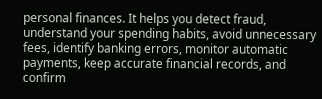personal finances. It helps you detect fraud, understand your spending habits, avoid unnecessary fees, identify banking errors, monitor automatic payments, keep accurate financial records, and confirm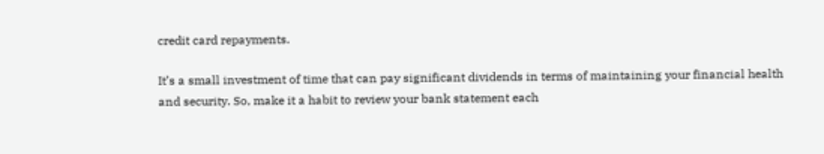credit card repayments.

It’s a small investment of time that can pay significant dividends in terms of maintaining your financial health and security. So, make it a habit to review your bank statement each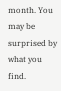month. You may be surprised by what you find.